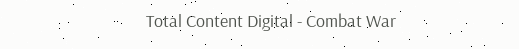Total Content Digital - Combat War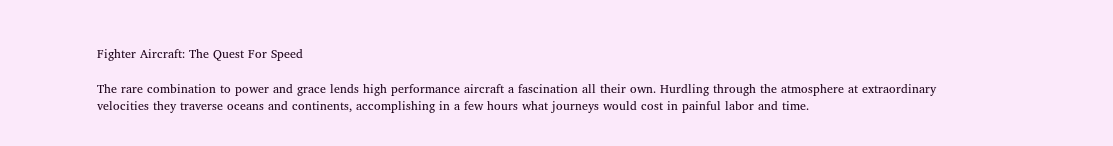Fighter Aircraft: The Quest For Speed

The rare combination to power and grace lends high performance aircraft a fascination all their own. Hurdling through the atmosphere at extraordinary velocities they traverse oceans and continents, accomplishing in a few hours what journeys would cost in painful labor and time.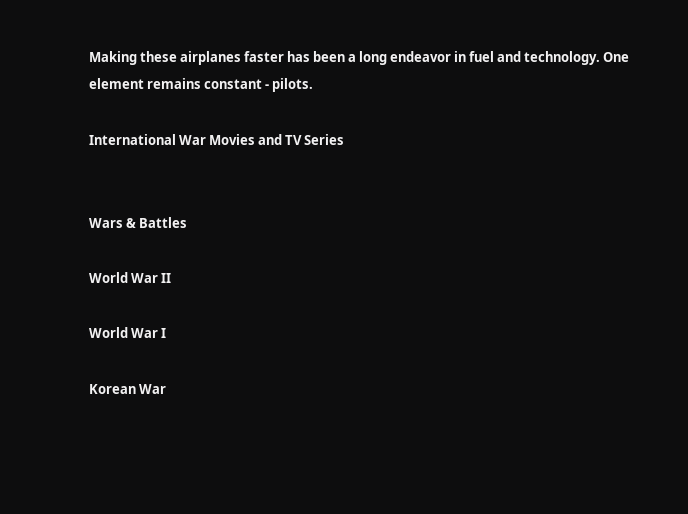Making these airplanes faster has been a long endeavor in fuel and technology. One element remains constant - pilots.

International War Movies and TV Series


Wars & Battles

World War II

World War I

Korean War